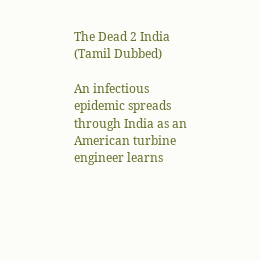The Dead 2 India (Tamil Dubbed)

An infectious epidemic spreads through India as an American turbine engineer learns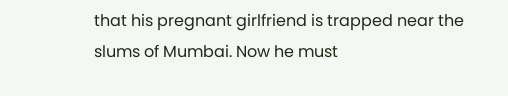that his pregnant girlfriend is trapped near the slums of Mumbai. Now he must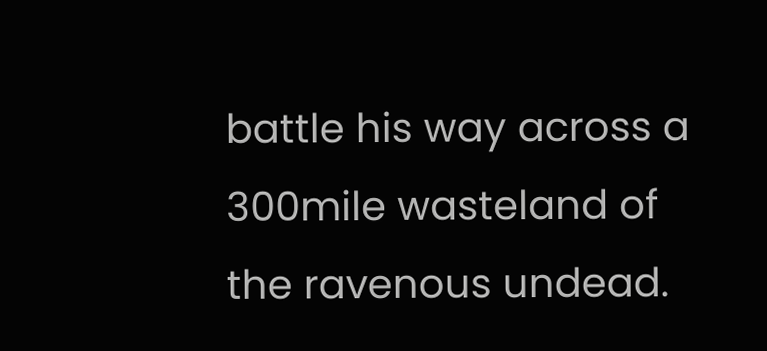battle his way across a 300mile wasteland of the ravenous undead.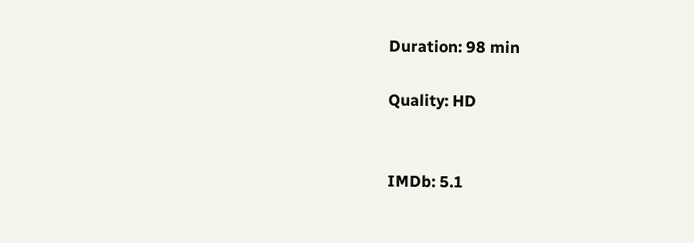Duration: 98 min

Quality: HD


IMDb: 5.1